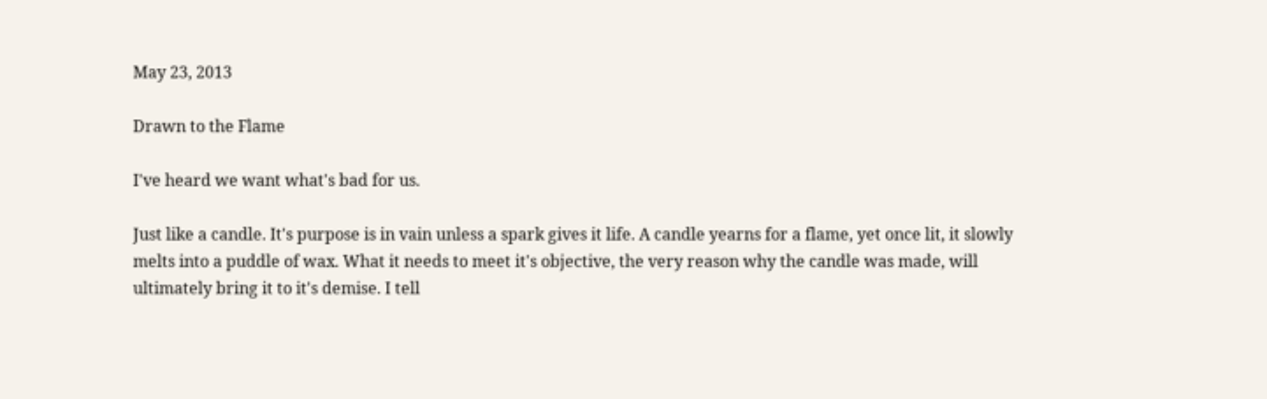May 23, 2013

Drawn to the Flame

I've heard we want what's bad for us.

Just like a candle. It's purpose is in vain unless a spark gives it life. A candle yearns for a flame, yet once lit, it slowly melts into a puddle of wax. What it needs to meet it's objective, the very reason why the candle was made, will ultimately bring it to it's demise. I tell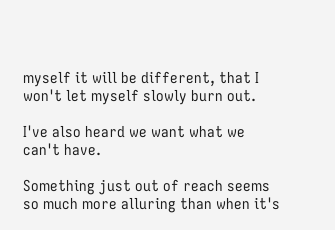myself it will be different, that I won't let myself slowly burn out.

I've also heard we want what we can't have.

Something just out of reach seems so much more alluring than when it's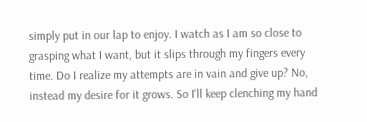simply put in our lap to enjoy. I watch as I am so close to grasping what I want, but it slips through my fingers every time. Do I realize my attempts are in vain and give up? No, instead my desire for it grows. So I'll keep clenching my hand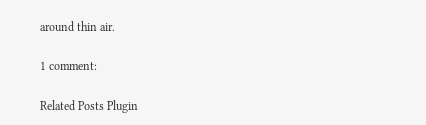around thin air.

1 comment:

Related Posts Plugin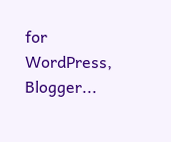for WordPress, Blogger...